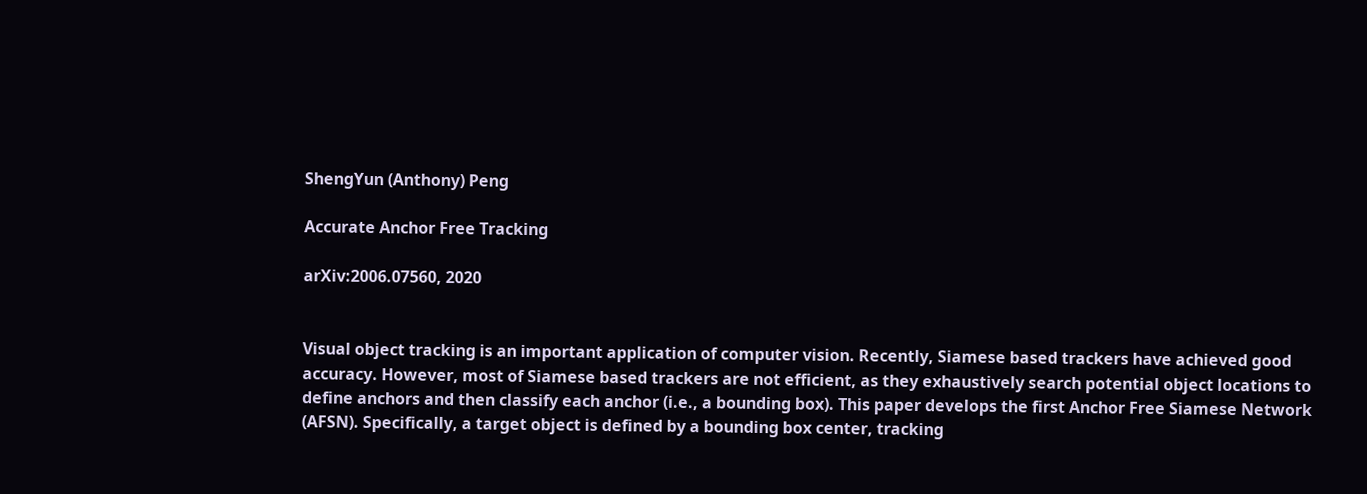ShengYun (Anthony) Peng

Accurate Anchor Free Tracking

arXiv:2006.07560, 2020


Visual object tracking is an important application of computer vision. Recently, Siamese based trackers have achieved good accuracy. However, most of Siamese based trackers are not efficient, as they exhaustively search potential object locations to define anchors and then classify each anchor (i.e., a bounding box). This paper develops the first Anchor Free Siamese Network (AFSN). Specifically, a target object is defined by a bounding box center, tracking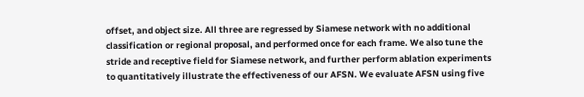offset, and object size. All three are regressed by Siamese network with no additional classification or regional proposal, and performed once for each frame. We also tune the stride and receptive field for Siamese network, and further perform ablation experiments to quantitatively illustrate the effectiveness of our AFSN. We evaluate AFSN using five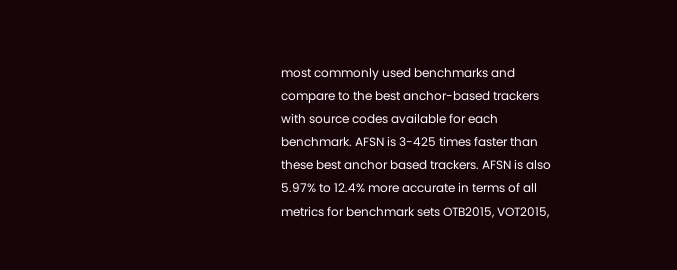most commonly used benchmarks and compare to the best anchor-based trackers with source codes available for each benchmark. AFSN is 3-425 times faster than these best anchor based trackers. AFSN is also 5.97% to 12.4% more accurate in terms of all metrics for benchmark sets OTB2015, VOT2015,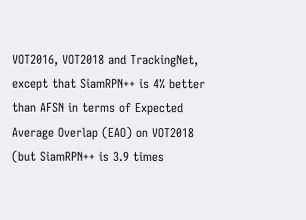VOT2016, VOT2018 and TrackingNet, except that SiamRPN++ is 4% better than AFSN in terms of Expected Average Overlap (EAO) on VOT2018 (but SiamRPN++ is 3.9 times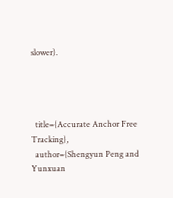slower).




  title={Accurate Anchor Free Tracking},
  author={Shengyun Peng and Yunxuan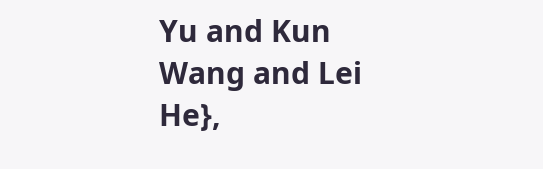Yu and Kun Wang and Lei He},